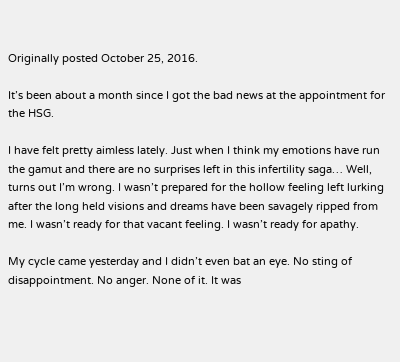Originally posted October 25, 2016.

It’s been about a month since I got the bad news at the appointment for the HSG.

I have felt pretty aimless lately. Just when I think my emotions have run the gamut and there are no surprises left in this infertility saga… Well, turns out I’m wrong. I wasn’t prepared for the hollow feeling left lurking after the long held visions and dreams have been savagely ripped from me. I wasn’t ready for that vacant feeling. I wasn’t ready for apathy.

My cycle came yesterday and I didn’t even bat an eye. No sting of disappointment. No anger. None of it. It was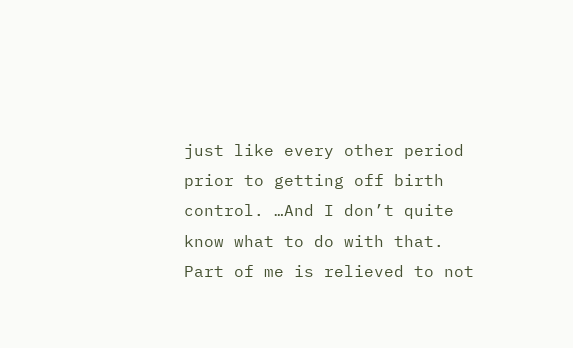just like every other period prior to getting off birth control. …And I don’t quite know what to do with that. Part of me is relieved to not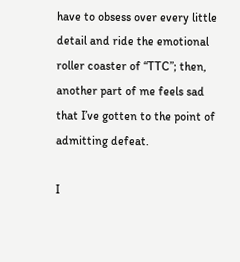have to obsess over every little detail and ride the emotional roller coaster of “TTC”; then, another part of me feels sad that I’ve gotten to the point of admitting defeat.

I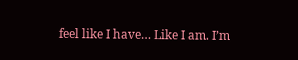feel like I have… Like I am. I’m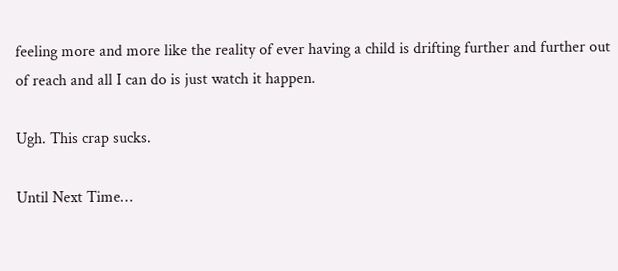feeling more and more like the reality of ever having a child is drifting further and further out of reach and all I can do is just watch it happen.

Ugh. This crap sucks.

Until Next Time…